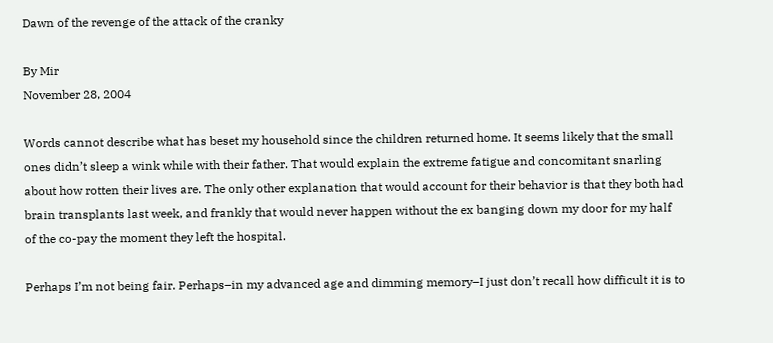Dawn of the revenge of the attack of the cranky

By Mir
November 28, 2004

Words cannot describe what has beset my household since the children returned home. It seems likely that the small ones didn’t sleep a wink while with their father. That would explain the extreme fatigue and concomitant snarling about how rotten their lives are. The only other explanation that would account for their behavior is that they both had brain transplants last week, and frankly that would never happen without the ex banging down my door for my half of the co-pay the moment they left the hospital.

Perhaps I’m not being fair. Perhaps–in my advanced age and dimming memory–I just don’t recall how difficult it is to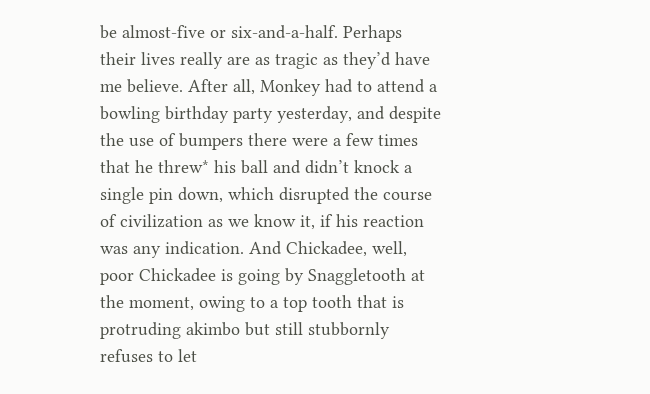be almost-five or six-and-a-half. Perhaps their lives really are as tragic as they’d have me believe. After all, Monkey had to attend a bowling birthday party yesterday, and despite the use of bumpers there were a few times that he threw* his ball and didn’t knock a single pin down, which disrupted the course of civilization as we know it, if his reaction was any indication. And Chickadee, well, poor Chickadee is going by Snaggletooth at the moment, owing to a top tooth that is protruding akimbo but still stubbornly refuses to let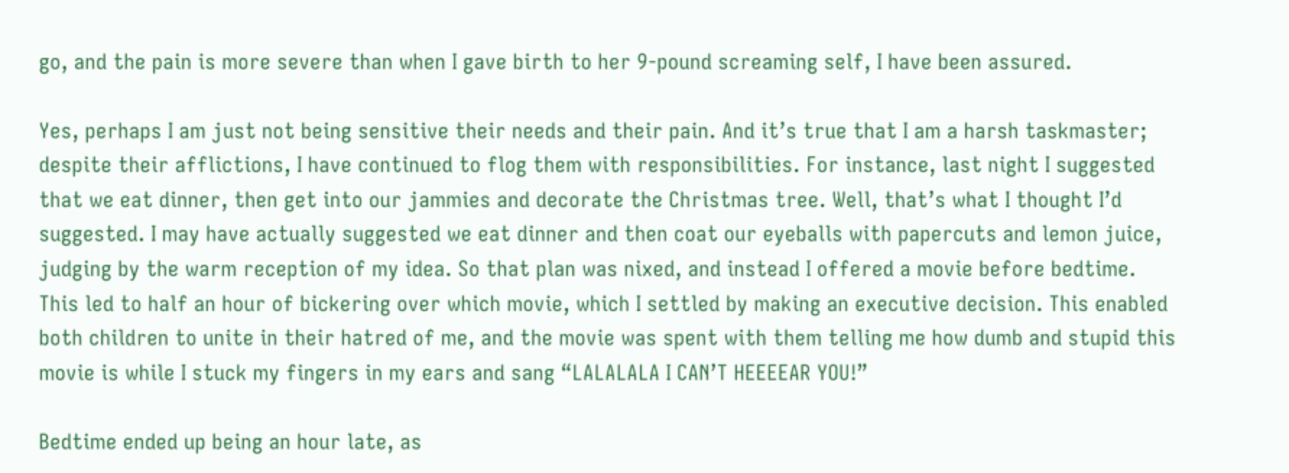go, and the pain is more severe than when I gave birth to her 9-pound screaming self, I have been assured.

Yes, perhaps I am just not being sensitive their needs and their pain. And it’s true that I am a harsh taskmaster; despite their afflictions, I have continued to flog them with responsibilities. For instance, last night I suggested that we eat dinner, then get into our jammies and decorate the Christmas tree. Well, that’s what I thought I’d suggested. I may have actually suggested we eat dinner and then coat our eyeballs with papercuts and lemon juice, judging by the warm reception of my idea. So that plan was nixed, and instead I offered a movie before bedtime. This led to half an hour of bickering over which movie, which I settled by making an executive decision. This enabled both children to unite in their hatred of me, and the movie was spent with them telling me how dumb and stupid this movie is while I stuck my fingers in my ears and sang “LALALALA I CAN’T HEEEEAR YOU!”

Bedtime ended up being an hour late, as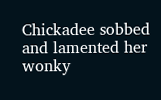Chickadee sobbed and lamented her wonky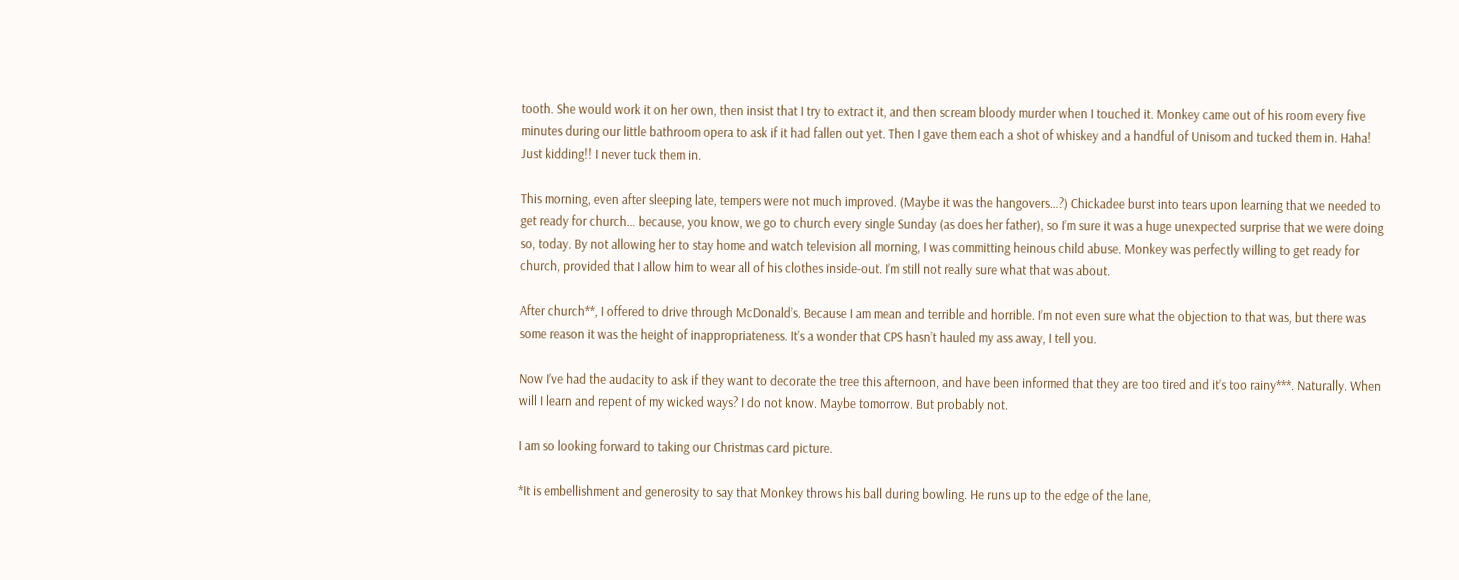tooth. She would work it on her own, then insist that I try to extract it, and then scream bloody murder when I touched it. Monkey came out of his room every five minutes during our little bathroom opera to ask if it had fallen out yet. Then I gave them each a shot of whiskey and a handful of Unisom and tucked them in. Haha! Just kidding!! I never tuck them in.

This morning, even after sleeping late, tempers were not much improved. (Maybe it was the hangovers…?) Chickadee burst into tears upon learning that we needed to get ready for church… because, you know, we go to church every single Sunday (as does her father), so I’m sure it was a huge unexpected surprise that we were doing so, today. By not allowing her to stay home and watch television all morning, I was committing heinous child abuse. Monkey was perfectly willing to get ready for church, provided that I allow him to wear all of his clothes inside-out. I’m still not really sure what that was about.

After church**, I offered to drive through McDonald’s. Because I am mean and terrible and horrible. I’m not even sure what the objection to that was, but there was some reason it was the height of inappropriateness. It’s a wonder that CPS hasn’t hauled my ass away, I tell you.

Now I’ve had the audacity to ask if they want to decorate the tree this afternoon, and have been informed that they are too tired and it’s too rainy***. Naturally. When will I learn and repent of my wicked ways? I do not know. Maybe tomorrow. But probably not.

I am so looking forward to taking our Christmas card picture.

*It is embellishment and generosity to say that Monkey throws his ball during bowling. He runs up to the edge of the lane,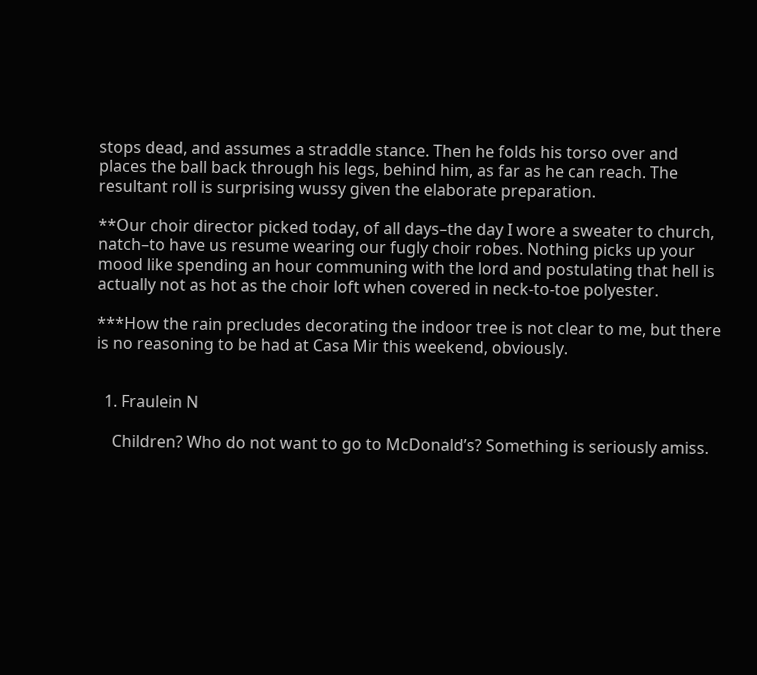stops dead, and assumes a straddle stance. Then he folds his torso over and places the ball back through his legs, behind him, as far as he can reach. The resultant roll is surprising wussy given the elaborate preparation.

**Our choir director picked today, of all days–the day I wore a sweater to church, natch–to have us resume wearing our fugly choir robes. Nothing picks up your mood like spending an hour communing with the lord and postulating that hell is actually not as hot as the choir loft when covered in neck-to-toe polyester.

***How the rain precludes decorating the indoor tree is not clear to me, but there is no reasoning to be had at Casa Mir this weekend, obviously.


  1. Fraulein N

    Children? Who do not want to go to McDonald’s? Something is seriously amiss.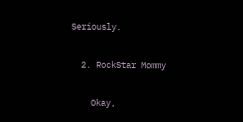Seriously.

  2. RockStar Mommy

    Okay,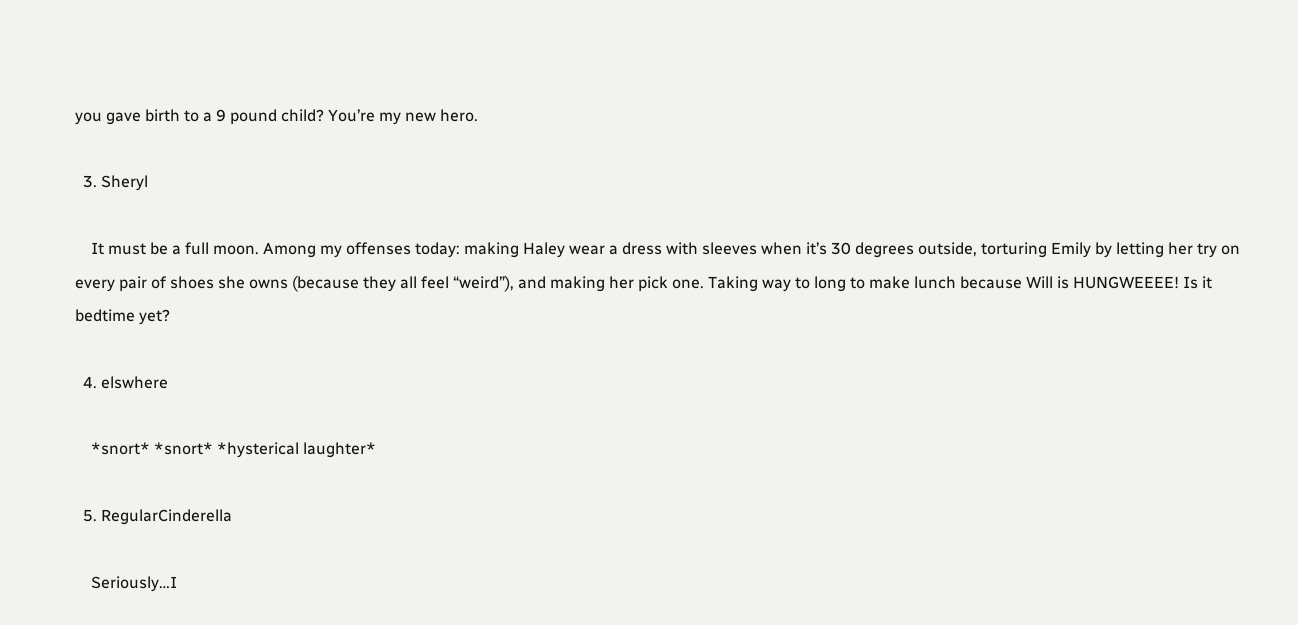you gave birth to a 9 pound child? You’re my new hero.

  3. Sheryl

    It must be a full moon. Among my offenses today: making Haley wear a dress with sleeves when it’s 30 degrees outside, torturing Emily by letting her try on every pair of shoes she owns (because they all feel “weird”), and making her pick one. Taking way to long to make lunch because Will is HUNGWEEEE! Is it bedtime yet?

  4. elswhere

    *snort* *snort* *hysterical laughter*

  5. RegularCinderella

    Seriously…I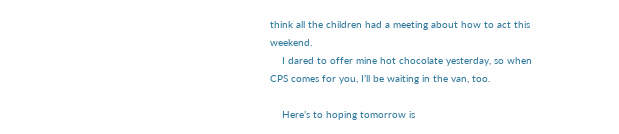think all the children had a meeting about how to act this weekend.
    I dared to offer mine hot chocolate yesterday, so when CPS comes for you, I’ll be waiting in the van, too.

    Here’s to hoping tomorrow is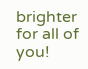brighter for all of you!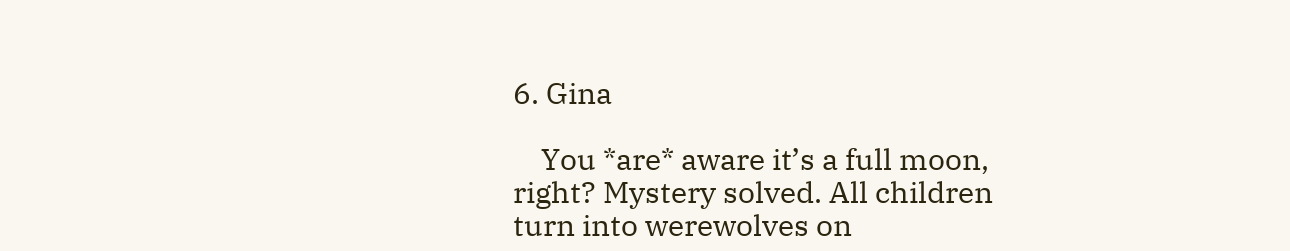6. Gina

    You *are* aware it’s a full moon, right? Mystery solved. All children turn into werewolves on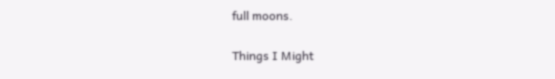full moons.

Things I Might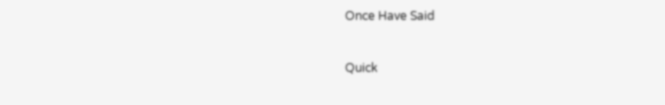Once Have Said


Quick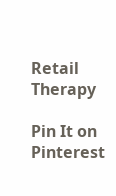Retail Therapy

Pin It on Pinterest